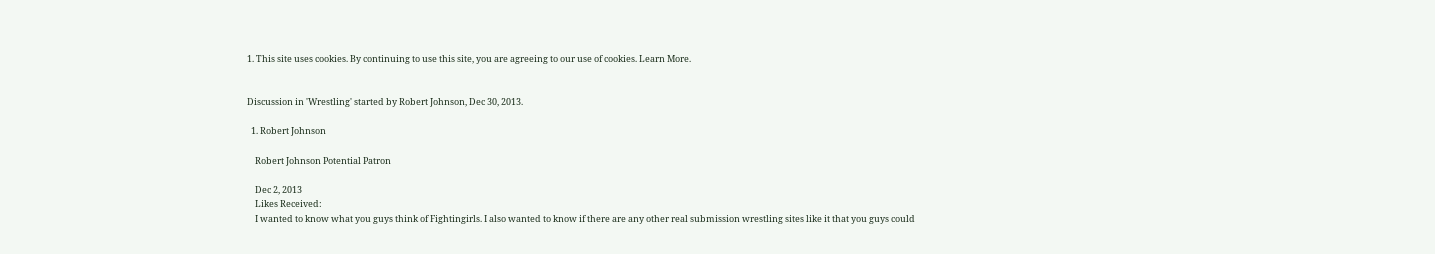1. This site uses cookies. By continuing to use this site, you are agreeing to our use of cookies. Learn More.


Discussion in 'Wrestling' started by Robert Johnson, Dec 30, 2013.

  1. Robert Johnson

    Robert Johnson Potential Patron

    Dec 2, 2013
    Likes Received:
    I wanted to know what you guys think of Fightingirls. I also wanted to know if there are any other real submission wrestling sites like it that you guys could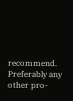recommend. Preferably any other pro-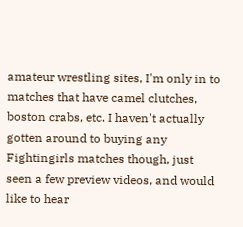amateur wrestling sites, I'm only in to matches that have camel clutches, boston crabs, etc. I haven't actually gotten around to buying any Fightingirls matches though, just seen a few preview videos, and would like to hear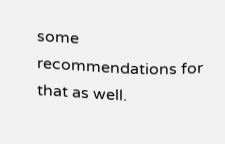some recommendations for that as well.